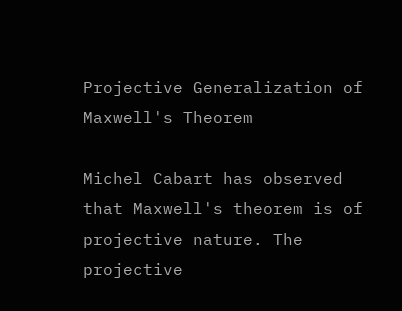Projective Generalization of Maxwell's Theorem

Michel Cabart has observed that Maxwell's theorem is of projective nature. The projective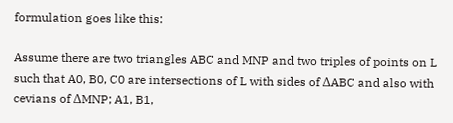formulation goes like this:

Assume there are two triangles ABC and MNP and two triples of points on L such that A0, B0, C0 are intersections of L with sides of ΔABC and also with cevians of ΔMNP; A1, B1,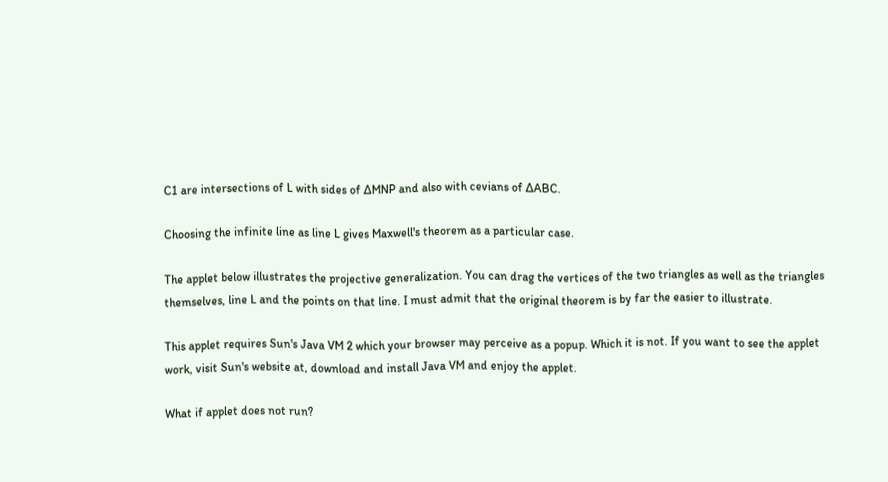C1 are intersections of L with sides of ΔMNP and also with cevians of ΔABC.

Choosing the infinite line as line L gives Maxwell's theorem as a particular case.

The applet below illustrates the projective generalization. You can drag the vertices of the two triangles as well as the triangles themselves, line L and the points on that line. I must admit that the original theorem is by far the easier to illustrate.

This applet requires Sun's Java VM 2 which your browser may perceive as a popup. Which it is not. If you want to see the applet work, visit Sun's website at, download and install Java VM and enjoy the applet.

What if applet does not run?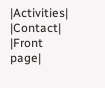|Activities| |Contact| |Front page|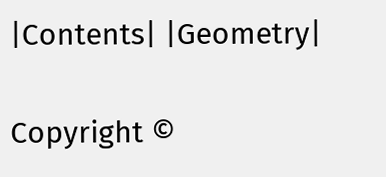|Contents| |Geometry|

Copyright ©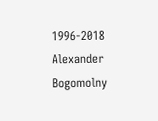1996-2018 Alexander Bogomolny